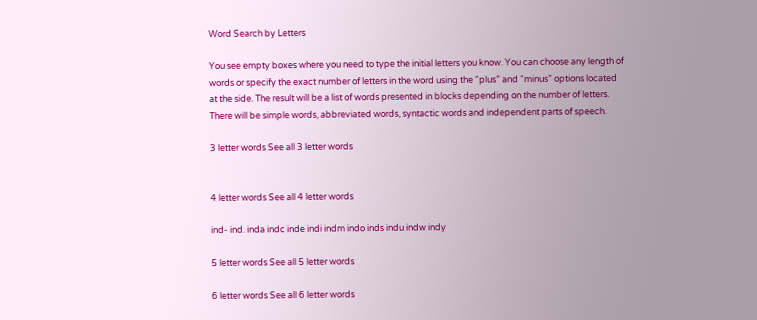Word Search by Letters

You see empty boxes where you need to type the initial letters you know. You can choose any length of words or specify the exact number of letters in the word using the “plus” and “minus” options located at the side. The result will be a list of words presented in blocks depending on the number of letters. There will be simple words, abbreviated words, syntactic words and independent parts of speech.

3 letter words See all 3 letter words


4 letter words See all 4 letter words

ind- ind. inda indc inde indi indm indo inds indu indw indy

5 letter words See all 5 letter words

6 letter words See all 6 letter words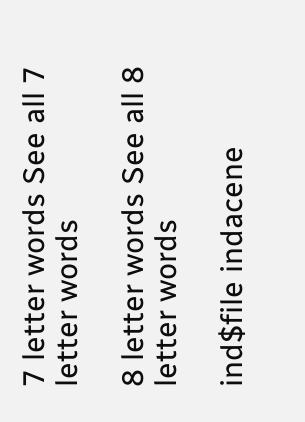7 letter words See all 7 letter words

8 letter words See all 8 letter words

ind$file indacene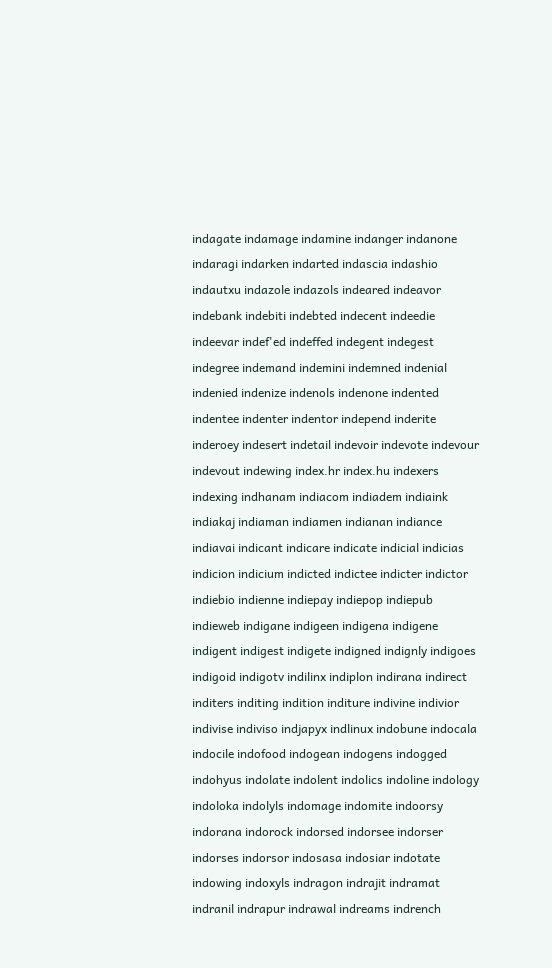indagate indamage indamine indanger indanone indaragi indarken indarted indascia indashio indautxu indazole indazols indeared indeavor indebank indebiti indebted indecent indeedie indeevar indef'ed indeffed indegent indegest indegree indemand indemini indemned indenial indenied indenize indenols indenone indented indentee indenter indentor independ inderite inderoey indesert indetail indevoir indevote indevour indevout indewing index.hr index.hu indexers indexing indhanam indiacom indiadem indiaink indiakaj indiaman indiamen indianan indiance indiavai indicant indicare indicate indicial indicias indicion indicium indicted indictee indicter indictor indiebio indienne indiepay indiepop indiepub indieweb indigane indigeen indigena indigene indigent indigest indigete indigned indignly indigoes indigoid indigotv indilinx indiplon indirana indirect inditers inditing indition inditure indivine indivior indivise indiviso indjapyx indlinux indobune indocala indocile indofood indogean indogens indogged indohyus indolate indolent indolics indoline indology indoloka indolyls indomage indomite indoorsy indorana indorock indorsed indorsee indorser indorses indorsor indosasa indosiar indotate indowing indoxyls indragon indrajit indramat indranil indrapur indrawal indreams indrench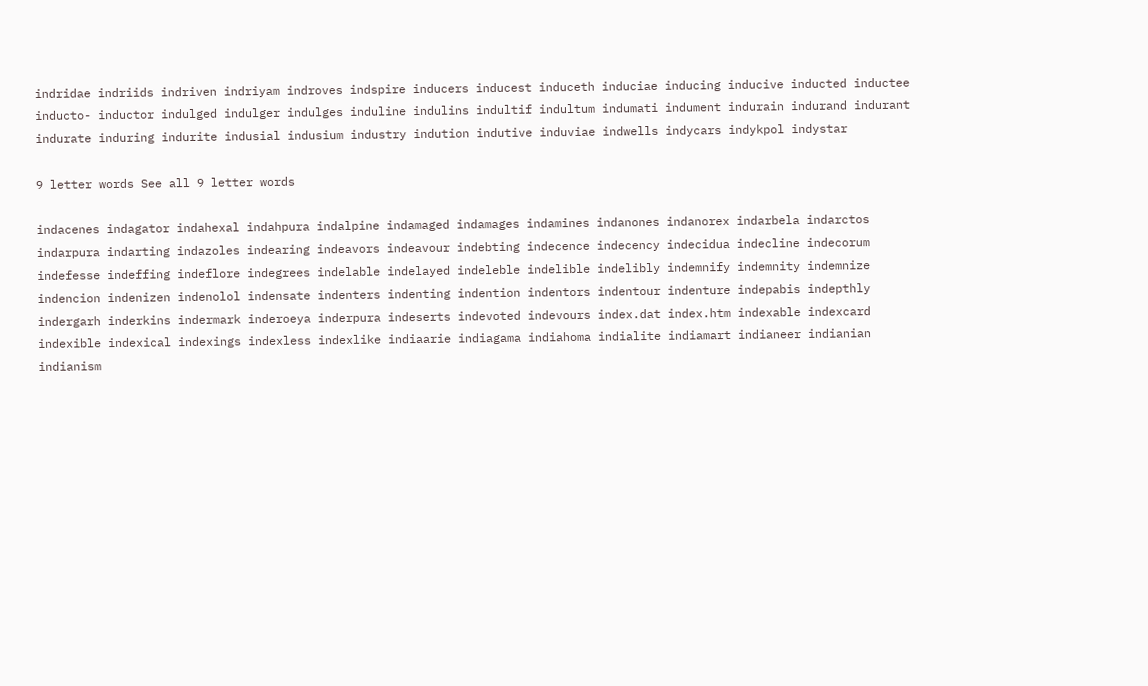indridae indriids indriven indriyam indroves indspire inducers inducest induceth induciae inducing inducive inducted inductee inducto- inductor indulged indulger indulges induline indulins indultif indultum indumati indument indurain indurand indurant indurate induring indurite indusial indusium industry indution indutive induviae indwells indycars indykpol indystar

9 letter words See all 9 letter words

indacenes indagator indahexal indahpura indalpine indamaged indamages indamines indanones indanorex indarbela indarctos indarpura indarting indazoles indearing indeavors indeavour indebting indecence indecency indecidua indecline indecorum indefesse indeffing indeflore indegrees indelable indelayed indeleble indelible indelibly indemnify indemnity indemnize indencion indenizen indenolol indensate indenters indenting indention indentors indentour indenture indepabis indepthly indergarh inderkins indermark inderoeya inderpura indeserts indevoted indevours index.dat index.htm indexable indexcard indexible indexical indexings indexless indexlike indiaarie indiagama indiahoma indialite indiamart indianeer indianian indianism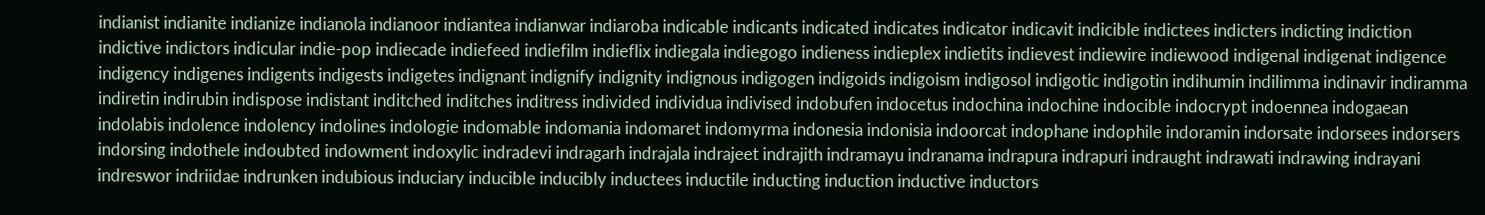indianist indianite indianize indianola indianoor indiantea indianwar indiaroba indicable indicants indicated indicates indicator indicavit indicible indictees indicters indicting indiction indictive indictors indicular indie-pop indiecade indiefeed indiefilm indieflix indiegala indiegogo indieness indieplex indietits indievest indiewire indiewood indigenal indigenat indigence indigency indigenes indigents indigests indigetes indignant indignify indignity indignous indigogen indigoids indigoism indigosol indigotic indigotin indihumin indilimma indinavir indiramma indiretin indirubin indispose indistant inditched inditches inditress individed individua indivised indobufen indocetus indochina indochine indocible indocrypt indoennea indogaean indolabis indolence indolency indolines indologie indomable indomania indomaret indomyrma indonesia indonisia indoorcat indophane indophile indoramin indorsate indorsees indorsers indorsing indothele indoubted indowment indoxylic indradevi indragarh indrajala indrajeet indrajith indramayu indranama indrapura indrapuri indraught indrawati indrawing indrayani indreswor indriidae indrunken indubious induciary inducible inducibly inductees inductile inducting induction inductive inductors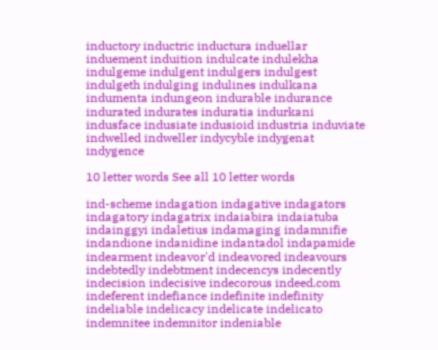inductory inductric inductura induellar induement induition indulcate indulekha indulgeme indulgent indulgers indulgest indulgeth indulging indulines indulkana indumenta indungeon indurable indurance indurated indurates induratia indurkani indusface indusiate indusioid industria induviate indwelled indweller indycyble indygenat indygence

10 letter words See all 10 letter words

ind-scheme indagation indagative indagators indagatory indagatrix indaiabira indaiatuba indainggyi indaletius indamaging indamnifie indandione indanidine indantadol indapamide indearment indeavor'd indeavored indeavours indebtedly indebtment indecencys indecently indecision indecisive indecorous indeed.com indeferent indefiance indefinite indefinity indeliable indelicacy indelicate indelicato indemnitee indemnitor indeniable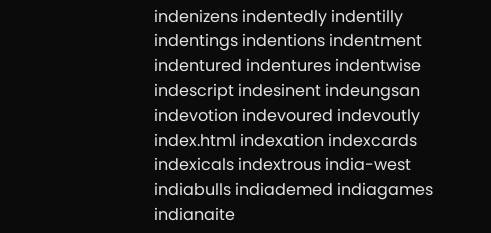indenizens indentedly indentilly indentings indentions indentment indentured indentures indentwise indescript indesinent indeungsan indevotion indevoured indevoutly index.html indexation indexcards indexicals indextrous india-west indiabulls indiademed indiagames indianaite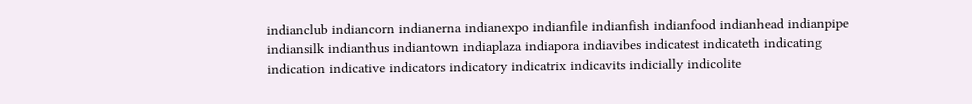indianclub indiancorn indianerna indianexpo indianfile indianfish indianfood indianhead indianpipe indiansilk indianthus indiantown indiaplaza indiapora indiavibes indicatest indicateth indicating indication indicative indicators indicatory indicatrix indicavits indicially indicolite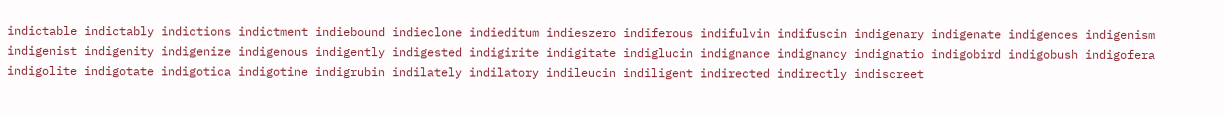indictable indictably indictions indictment indiebound indieclone indieditum indieszero indiferous indifulvin indifuscin indigenary indigenate indigences indigenism indigenist indigenity indigenize indigenous indigently indigested indigirite indigitate indiglucin indignance indignancy indignatio indigobird indigobush indigofera indigolite indigotate indigotica indigotine indigrubin indilately indilatory indileucin indiligent indirected indirectly indiscreet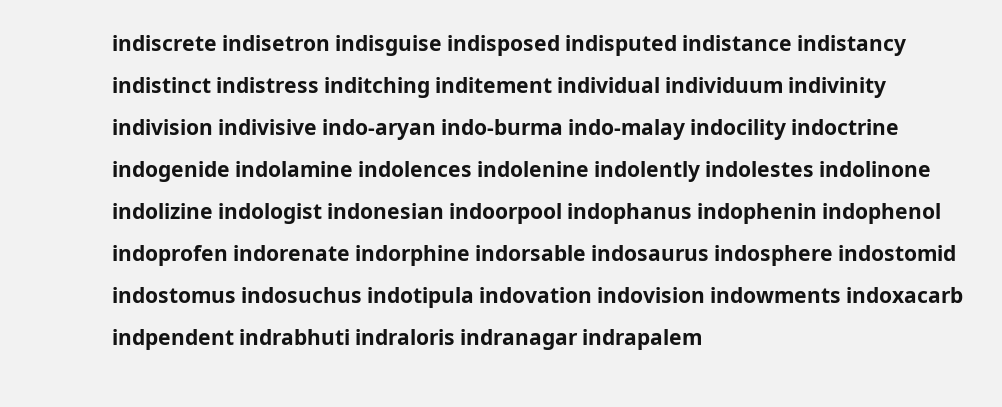indiscrete indisetron indisguise indisposed indisputed indistance indistancy indistinct indistress inditching inditement individual individuum indivinity indivision indivisive indo-aryan indo-burma indo-malay indocility indoctrine indogenide indolamine indolences indolenine indolently indolestes indolinone indolizine indologist indonesian indoorpool indophanus indophenin indophenol indoprofen indorenate indorphine indorsable indosaurus indosphere indostomid indostomus indosuchus indotipula indovation indovision indowments indoxacarb indpendent indrabhuti indraloris indranagar indrapalem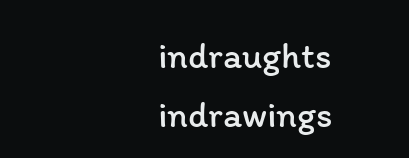indraughts indrawings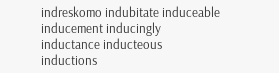indreskomo indubitate induceable inducement inducingly inductance inducteous inductions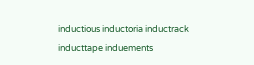inductious inductoria inductrack inducttape induements